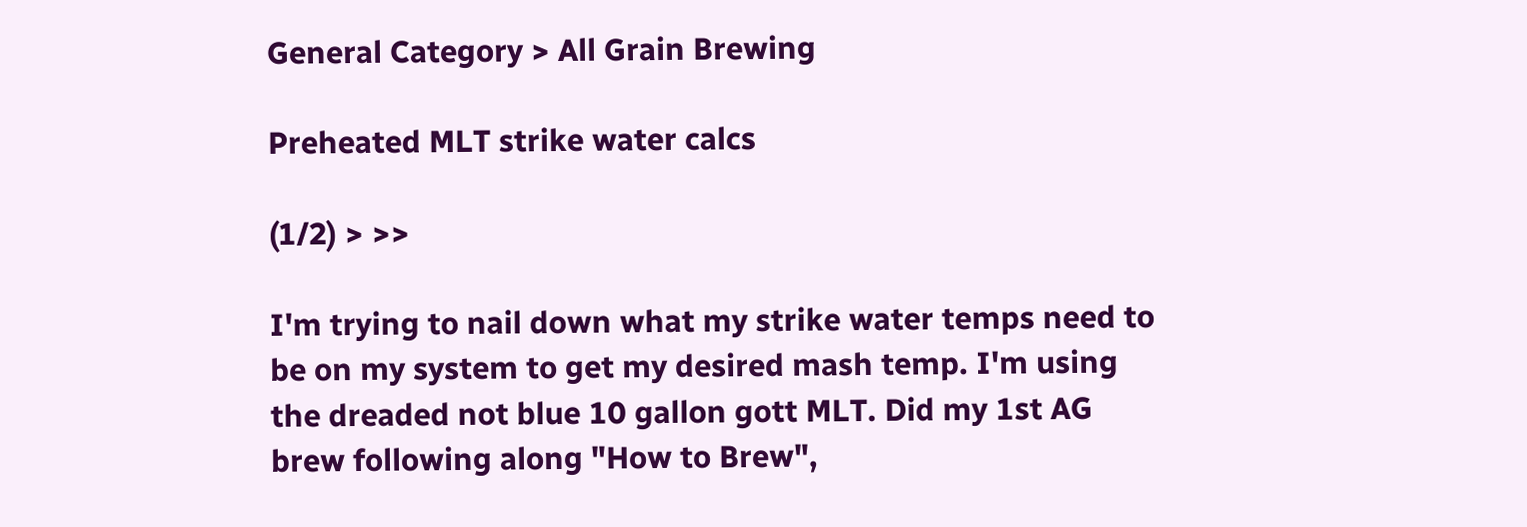General Category > All Grain Brewing

Preheated MLT strike water calcs

(1/2) > >>

I'm trying to nail down what my strike water temps need to be on my system to get my desired mash temp. I'm using the dreaded not blue 10 gallon gott MLT. Did my 1st AG brew following along "How to Brew",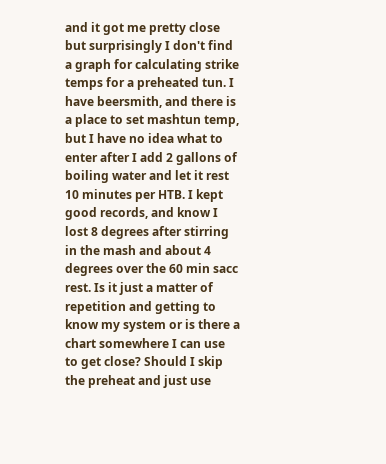and it got me pretty close but surprisingly I don't find a graph for calculating strike temps for a preheated tun. I have beersmith, and there is a place to set mashtun temp, but I have no idea what to enter after I add 2 gallons of boiling water and let it rest 10 minutes per HTB. I kept good records, and know I lost 8 degrees after stirring in the mash and about 4 degrees over the 60 min sacc rest. Is it just a matter of repetition and getting to know my system or is there a chart somewhere I can use to get close? Should I skip the preheat and just use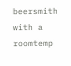beersmith with a roomtemp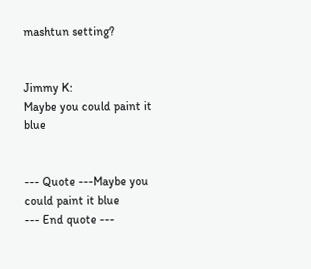mashtun setting?


Jimmy K:
Maybe you could paint it blue


--- Quote ---Maybe you could paint it blue
--- End quote ---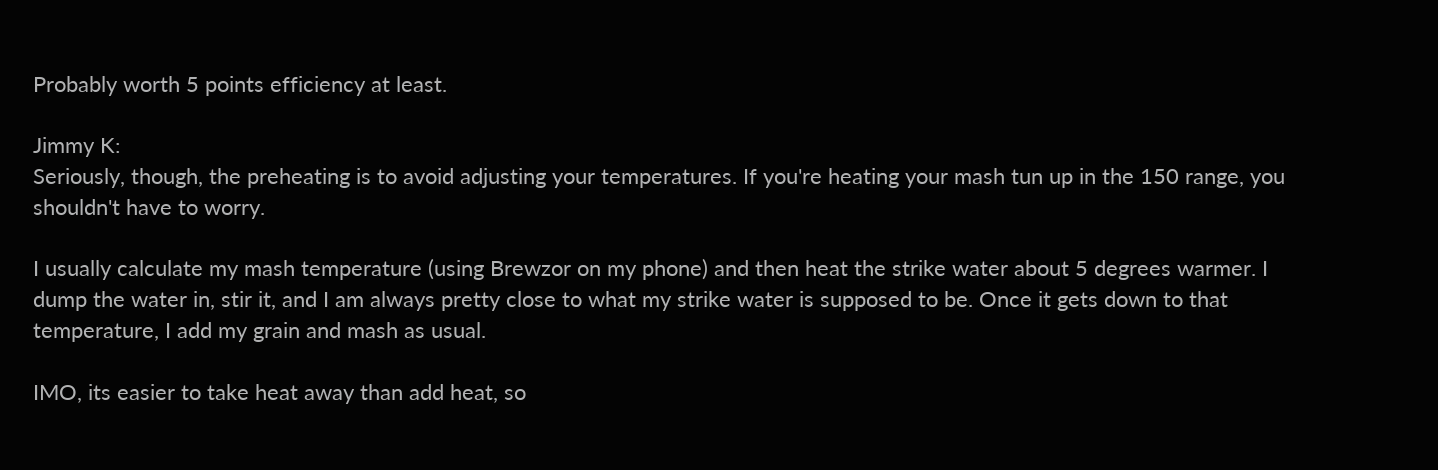Probably worth 5 points efficiency at least.

Jimmy K:
Seriously, though, the preheating is to avoid adjusting your temperatures. If you're heating your mash tun up in the 150 range, you shouldn't have to worry.

I usually calculate my mash temperature (using Brewzor on my phone) and then heat the strike water about 5 degrees warmer. I dump the water in, stir it, and I am always pretty close to what my strike water is supposed to be. Once it gets down to that temperature, I add my grain and mash as usual.

IMO, its easier to take heat away than add heat, so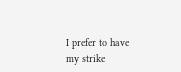I prefer to have my strike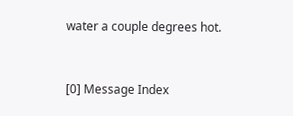water a couple degrees hot.


[0] Message Index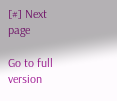[#] Next page

Go to full version